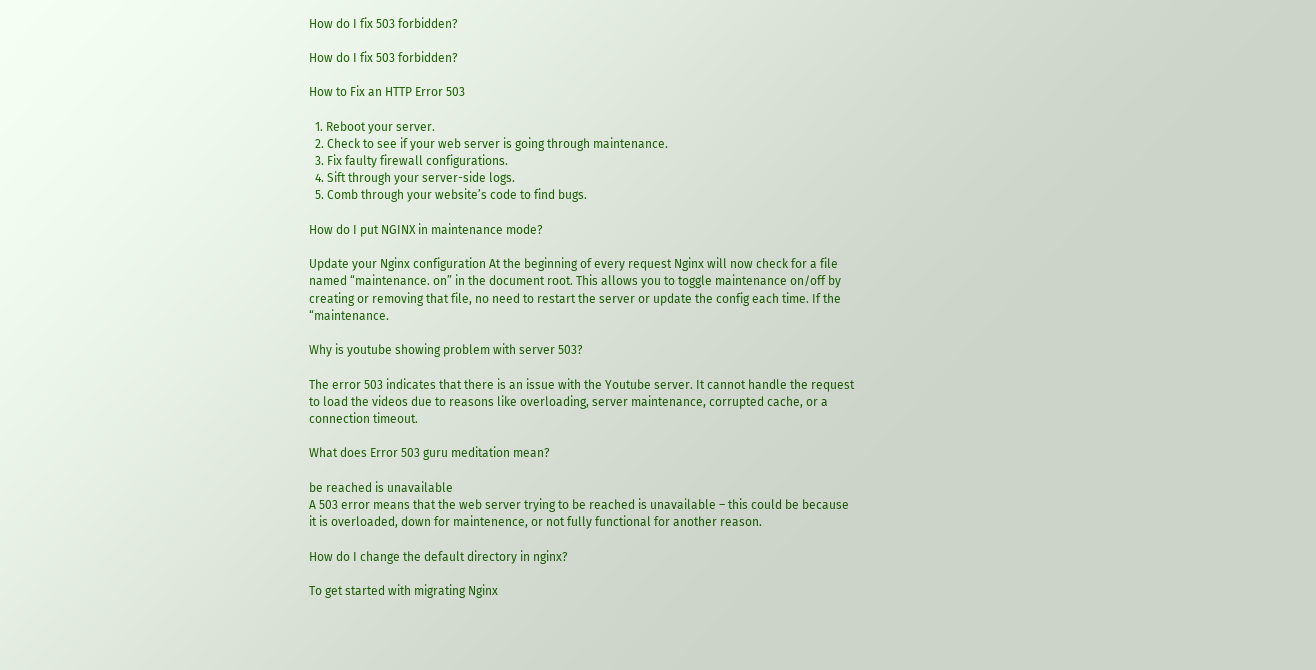How do I fix 503 forbidden?

How do I fix 503 forbidden?

How to Fix an HTTP Error 503

  1. Reboot your server.
  2. Check to see if your web server is going through maintenance.
  3. Fix faulty firewall configurations.
  4. Sift through your server-side logs.
  5. Comb through your website’s code to find bugs.

How do I put NGINX in maintenance mode?

Update your Nginx configuration At the beginning of every request Nginx will now check for a file named “maintenance. on” in the document root. This allows you to toggle maintenance on/off by creating or removing that file, no need to restart the server or update the config each time. If the “maintenance.

Why is youtube showing problem with server 503?

The error 503 indicates that there is an issue with the Youtube server. It cannot handle the request to load the videos due to reasons like overloading, server maintenance, corrupted cache, or a connection timeout.

What does Error 503 guru meditation mean?

be reached is unavailable
A 503 error means that the web server trying to be reached is unavailable – this could be because it is overloaded, down for maintenence, or not fully functional for another reason.

How do I change the default directory in nginx?

To get started with migrating Nginx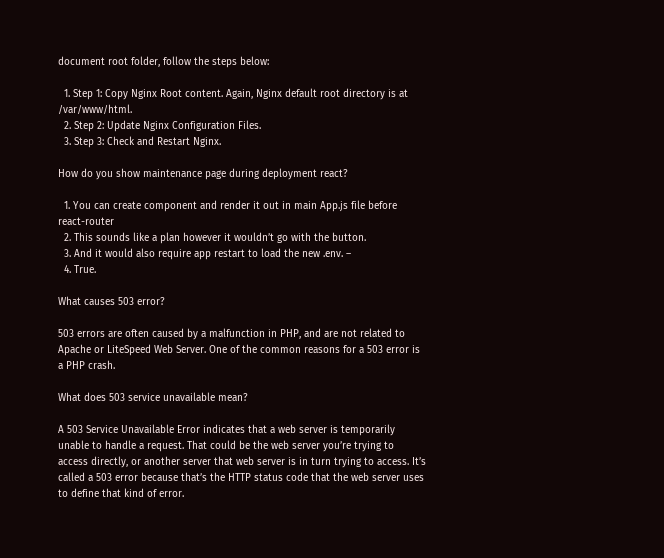document root folder, follow the steps below:

  1. Step 1: Copy Nginx Root content. Again, Nginx default root directory is at /var/www/html.
  2. Step 2: Update Nginx Configuration Files.
  3. Step 3: Check and Restart Nginx.

How do you show maintenance page during deployment react?

  1. You can create component and render it out in main App.js file before react-router
  2. This sounds like a plan however it wouldn’t go with the button.
  3. And it would also require app restart to load the new .env. –
  4. True.

What causes 503 error?

503 errors are often caused by a malfunction in PHP, and are not related to Apache or LiteSpeed Web Server. One of the common reasons for a 503 error is a PHP crash.

What does 503 service unavailable mean?

A 503 Service Unavailable Error indicates that a web server is temporarily unable to handle a request. That could be the web server you’re trying to access directly, or another server that web server is in turn trying to access. It’s called a 503 error because that’s the HTTP status code that the web server uses to define that kind of error.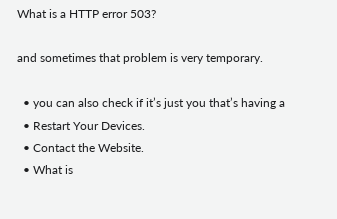What is a HTTP error 503?

and sometimes that problem is very temporary.

  • you can also check if it’s just you that’s having a
  • Restart Your Devices.
  • Contact the Website.
  • What is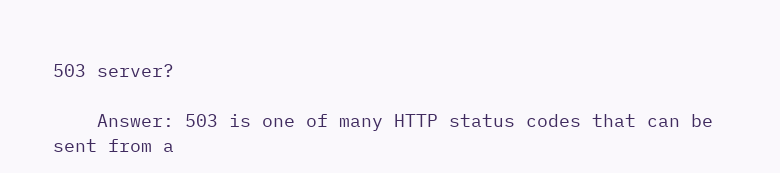503 server?

    Answer: 503 is one of many HTTP status codes that can be sent from a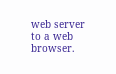web server to a web browser.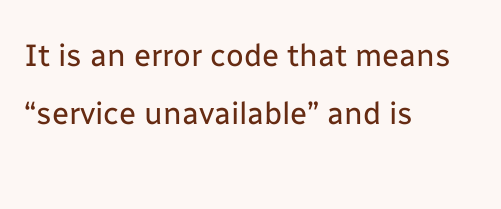It is an error code that means “service unavailable” and is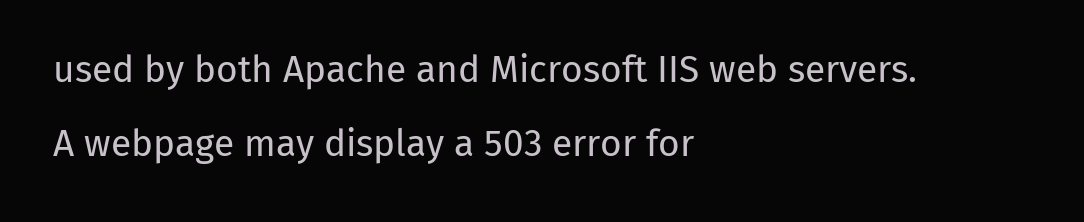used by both Apache and Microsoft IIS web servers. A webpage may display a 503 error for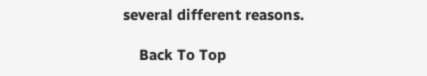several different reasons.

    Back To Top